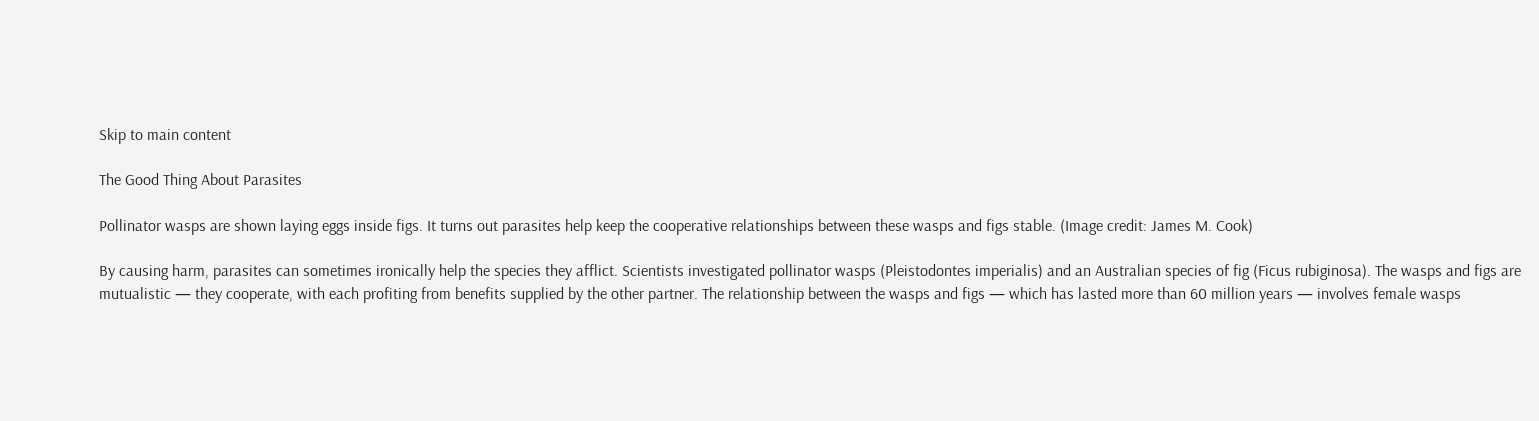Skip to main content

The Good Thing About Parasites

Pollinator wasps are shown laying eggs inside figs. It turns out parasites help keep the cooperative relationships between these wasps and figs stable. (Image credit: James M. Cook)

By causing harm, parasites can sometimes ironically help the species they afflict. Scientists investigated pollinator wasps (Pleistodontes imperialis) and an Australian species of fig (Ficus rubiginosa). The wasps and figs are mutualistic — they cooperate, with each profiting from benefits supplied by the other partner. The relationship between the wasps and figs — which has lasted more than 60 million years — involves female wasps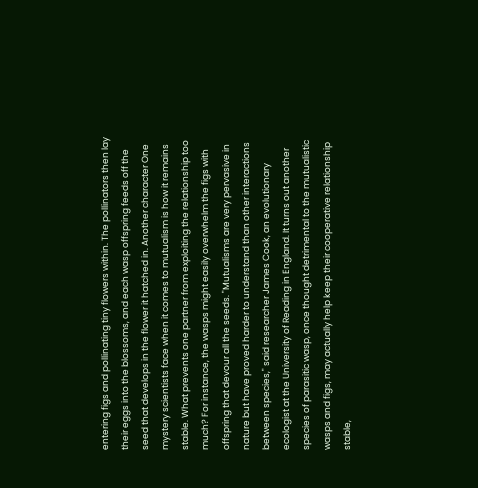entering figs and pollinating tiny flowers within. The pollinators then lay their eggs into the blossoms, and each wasp offspring feeds off the seed that develops in the flower it hatched in. Another character One mystery scientists face when it comes to mutualism is how it remains stable. What prevents one partner from exploiting the relationship too much? For instance, the wasps might easily overwhelm the figs with offspring that devour all the seeds. "Mutualisms are very pervasive in nature but have proved harder to understand than other interactions between species," said researcher James Cook, an evolutionary ecologist at the University of Reading in England. It turns out another species of parasitic wasp, once thought detrimental to the mutualistic wasps and figs, may actually help keep their cooperative relationship stable,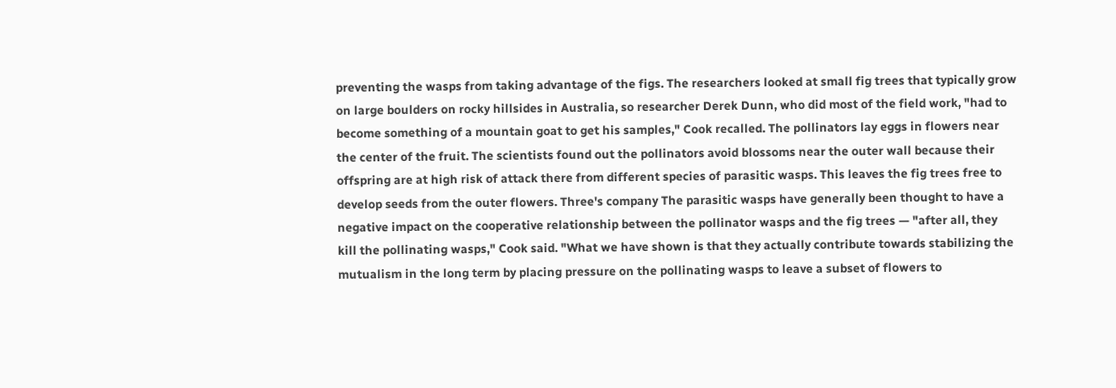preventing the wasps from taking advantage of the figs. The researchers looked at small fig trees that typically grow on large boulders on rocky hillsides in Australia, so researcher Derek Dunn, who did most of the field work, "had to become something of a mountain goat to get his samples," Cook recalled. The pollinators lay eggs in flowers near the center of the fruit. The scientists found out the pollinators avoid blossoms near the outer wall because their offspring are at high risk of attack there from different species of parasitic wasps. This leaves the fig trees free to develop seeds from the outer flowers. Three's company The parasitic wasps have generally been thought to have a negative impact on the cooperative relationship between the pollinator wasps and the fig trees — "after all, they kill the pollinating wasps," Cook said. "What we have shown is that they actually contribute towards stabilizing the mutualism in the long term by placing pressure on the pollinating wasps to leave a subset of flowers to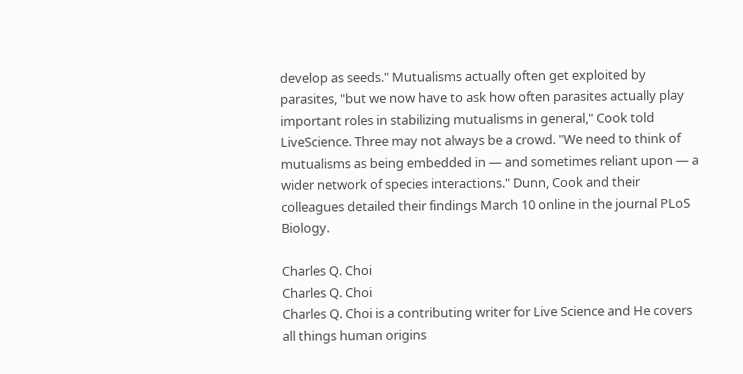develop as seeds." Mutualisms actually often get exploited by parasites, "but we now have to ask how often parasites actually play important roles in stabilizing mutualisms in general," Cook told LiveScience. Three may not always be a crowd. "We need to think of mutualisms as being embedded in — and sometimes reliant upon — a wider network of species interactions." Dunn, Cook and their colleagues detailed their findings March 10 online in the journal PLoS Biology.

Charles Q. Choi
Charles Q. Choi
Charles Q. Choi is a contributing writer for Live Science and He covers all things human origins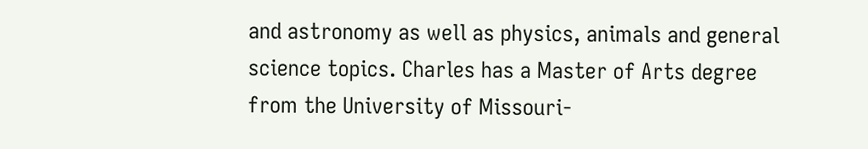and astronomy as well as physics, animals and general science topics. Charles has a Master of Arts degree from the University of Missouri-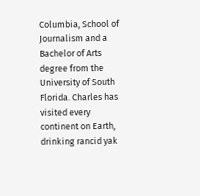Columbia, School of Journalism and a Bachelor of Arts degree from the University of South Florida. Charles has visited every continent on Earth, drinking rancid yak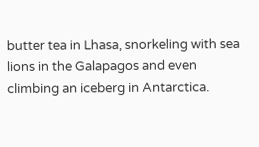butter tea in Lhasa, snorkeling with sea lions in the Galapagos and even climbing an iceberg in Antarctica.